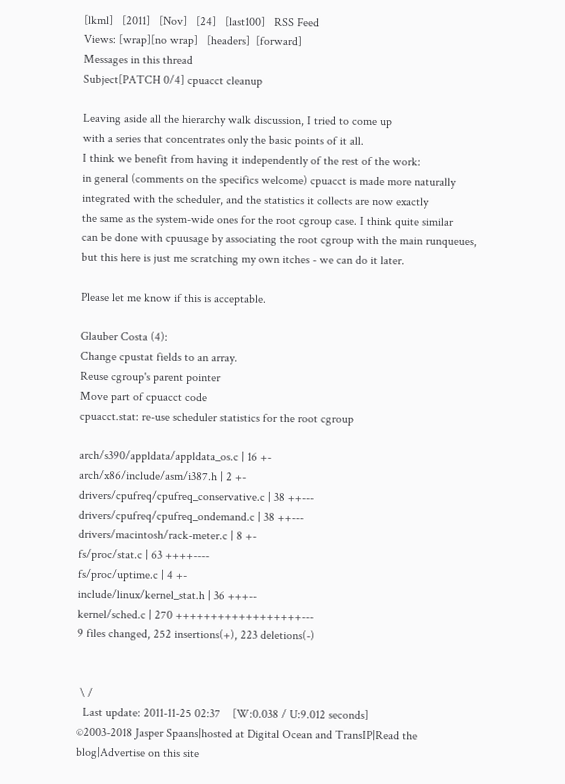[lkml]   [2011]   [Nov]   [24]   [last100]   RSS Feed
Views: [wrap][no wrap]   [headers]  [forward]
Messages in this thread
Subject[PATCH 0/4] cpuacct cleanup

Leaving aside all the hierarchy walk discussion, I tried to come up
with a series that concentrates only the basic points of it all.
I think we benefit from having it independently of the rest of the work:
in general (comments on the specifics welcome) cpuacct is made more naturally
integrated with the scheduler, and the statistics it collects are now exactly
the same as the system-wide ones for the root cgroup case. I think quite similar
can be done with cpuusage by associating the root cgroup with the main runqueues,
but this here is just me scratching my own itches - we can do it later.

Please let me know if this is acceptable.

Glauber Costa (4):
Change cpustat fields to an array.
Reuse cgroup's parent pointer
Move part of cpuacct code
cpuacct.stat: re-use scheduler statistics for the root cgroup

arch/s390/appldata/appldata_os.c | 16 +-
arch/x86/include/asm/i387.h | 2 +-
drivers/cpufreq/cpufreq_conservative.c | 38 ++---
drivers/cpufreq/cpufreq_ondemand.c | 38 ++---
drivers/macintosh/rack-meter.c | 8 +-
fs/proc/stat.c | 63 ++++----
fs/proc/uptime.c | 4 +-
include/linux/kernel_stat.h | 36 +++--
kernel/sched.c | 270 ++++++++++++++++++---
9 files changed, 252 insertions(+), 223 deletions(-)


 \ /
  Last update: 2011-11-25 02:37    [W:0.038 / U:9.012 seconds]
©2003-2018 Jasper Spaans|hosted at Digital Ocean and TransIP|Read the blog|Advertise on this site